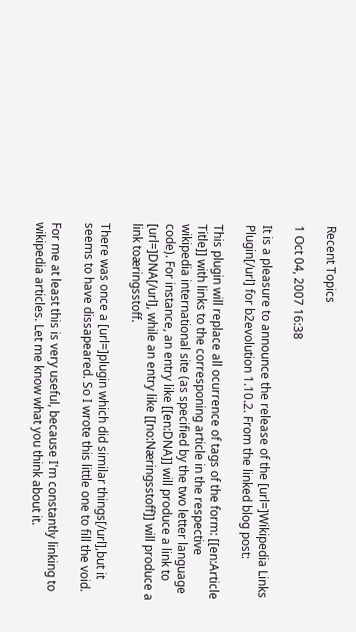Recent Topics

1 Oct 04, 2007 16:38

It is a pleasure to announce the release of the [url=]Wikipedia Links Plugin[/url] for b2evolution 1.10.2. From the linked blog post:

This plugin will replace all ocurrence of tags of the form: [[en:Article Title]] with links to the corresponing article in the respective wikipedia international site (as specified by the two letter language code). For instance, an entry like [[en:DNA]] will produce a link to [url=]DNA[/url], while an entry like [[no:Næringsstoff]] will produce a link toæringsstoff.

There was once a [url=]plugin which did similar things[/url],but it seems to have dissapeared. So I wrote this little one to fill the void.

For me at least this is very useful, because I'm constantly linking to wikipedia articles. Let me know what you think about it.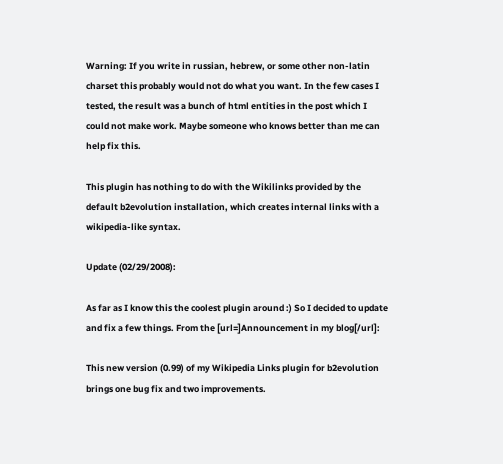Warning: If you write in russian, hebrew, or some other non-latin charset this probably would not do what you want. In the few cases I tested, the result was a bunch of html entities in the post which I could not make work. Maybe someone who knows better than me can help fix this.

This plugin has nothing to do with the Wikilinks provided by the default b2evolution installation, which creates internal links with a wikipedia-like syntax.

Update (02/29/2008):

As far as I know this the coolest plugin around :) So I decided to update and fix a few things. From the [url=]Announcement in my blog[/url]:

This new version (0.99) of my Wikipedia Links plugin for b2evolution brings one bug fix and two improvements.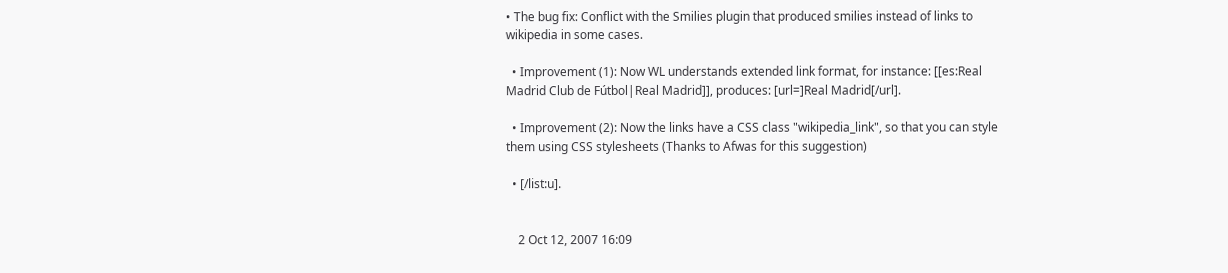• The bug fix: Conflict with the Smilies plugin that produced smilies instead of links to wikipedia in some cases.

  • Improvement (1): Now WL understands extended link format, for instance: [[es:Real Madrid Club de Fútbol|Real Madrid]], produces: [url=]Real Madrid[/url].

  • Improvement (2): Now the links have a CSS class "wikipedia_link", so that you can style them using CSS stylesheets (Thanks to Afwas for this suggestion)

  • [/list:u].


    2 Oct 12, 2007 16:09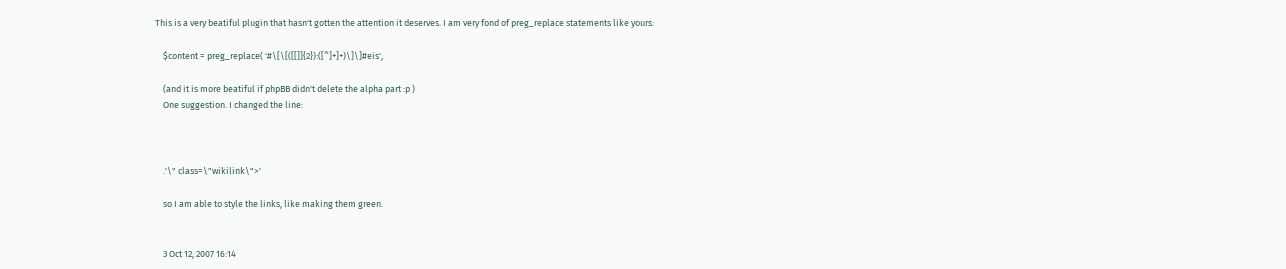This is a very beatiful plugin that hasn't gotten the attention it deserves. I am very fond of preg_replace statements like yours:

    $content = preg_replace( '#\[\[([[]]{2}):([^]+]+)\]\]#eis',

    (and it is more beatiful if phpBB didn't delete the alpha part :p )
    One suggestion. I changed the line:



    .'\" class=\"wikilink\">'

    so I am able to style the links, like making them green.


    3 Oct 12, 2007 16:14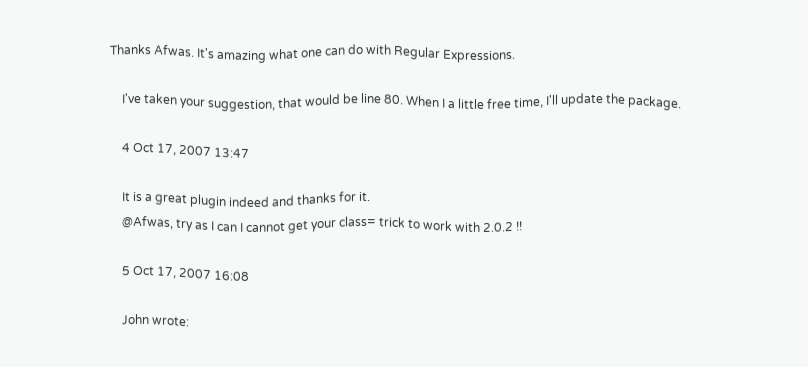Thanks Afwas. It's amazing what one can do with Regular Expressions.

    I've taken your suggestion, that would be line 80. When I a little free time, I'll update the package.

    4 Oct 17, 2007 13:47

    It is a great plugin indeed and thanks for it.
    @Afwas, try as I can I cannot get your class= trick to work with 2.0.2 !!

    5 Oct 17, 2007 16:08

    John wrote: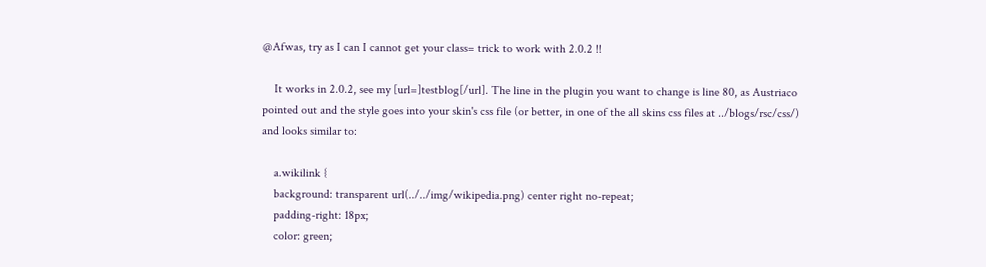@Afwas, try as I can I cannot get your class= trick to work with 2.0.2 !!

    It works in 2.0.2, see my [url=]testblog[/url]. The line in the plugin you want to change is line 80, as Austriaco pointed out and the style goes into your skin's css file (or better, in one of the all skins css files at ../blogs/rsc/css/) and looks similar to:

    a.wikilink {
    background: transparent url(../../img/wikipedia.png) center right no-repeat;
    padding-right: 18px;
    color: green;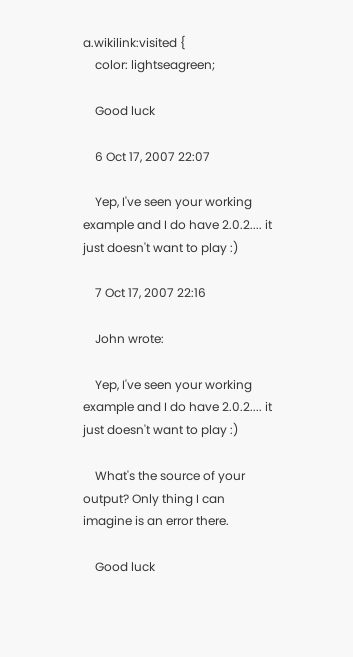a.wikilink:visited {
    color: lightseagreen;

    Good luck

    6 Oct 17, 2007 22:07

    Yep, I've seen your working example and I do have 2.0.2.... it just doesn't want to play :)

    7 Oct 17, 2007 22:16

    John wrote:

    Yep, I've seen your working example and I do have 2.0.2.... it just doesn't want to play :)

    What's the source of your output? Only thing I can imagine is an error there.

    Good luck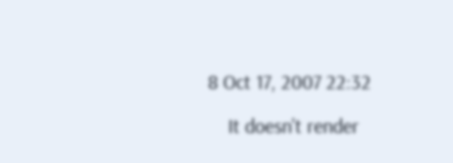8 Oct 17, 2007 22:32

    It doesn't render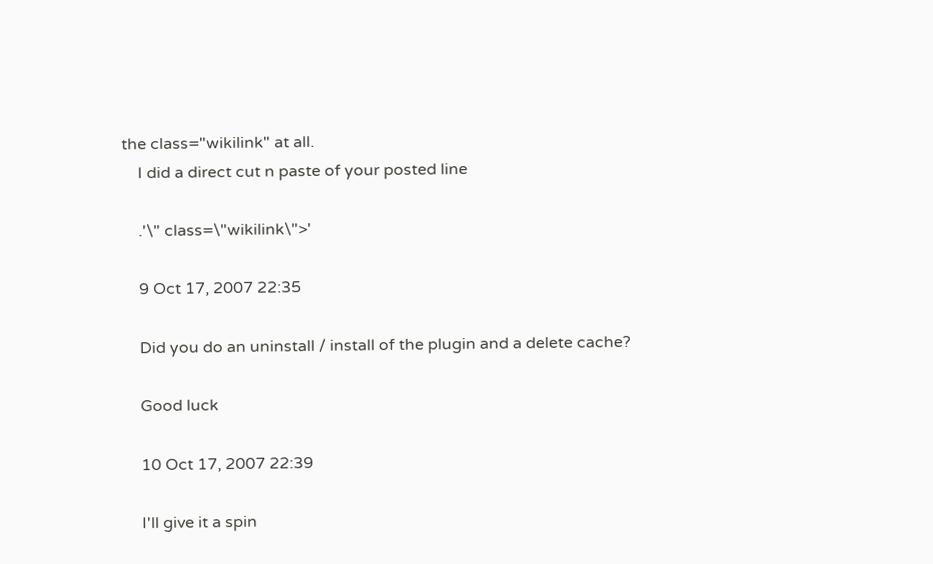the class="wikilink" at all.
    I did a direct cut n paste of your posted line

    .'\" class=\"wikilink\">'

    9 Oct 17, 2007 22:35

    Did you do an uninstall / install of the plugin and a delete cache?

    Good luck

    10 Oct 17, 2007 22:39

    I'll give it a spin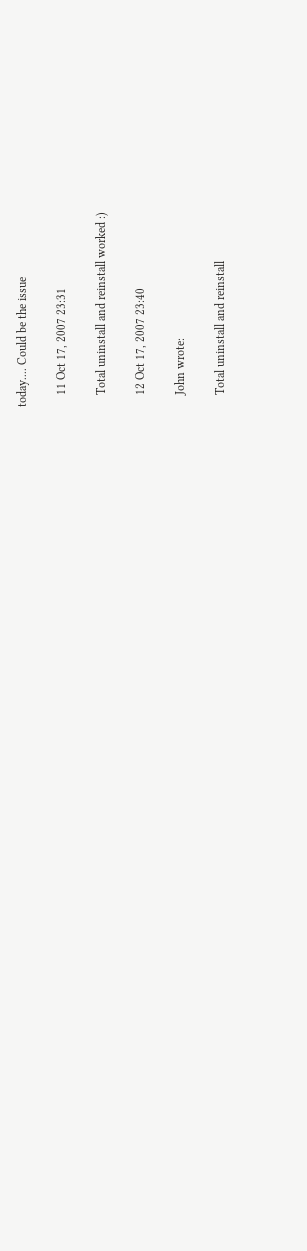today.... Could be the issue

    11 Oct 17, 2007 23:31

    Total uninstall and reinstall worked :)

    12 Oct 17, 2007 23:40

    John wrote:

    Total uninstall and reinstall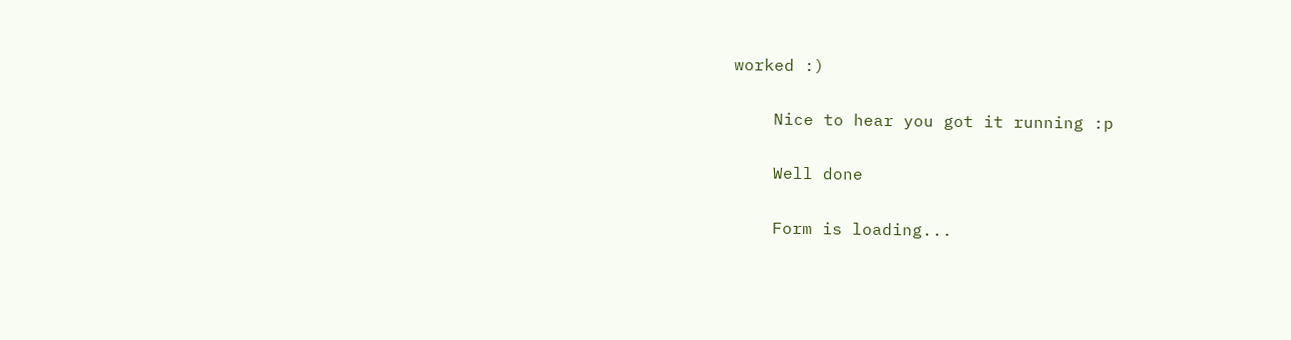worked :)

    Nice to hear you got it running :p

    Well done

    Form is loading...